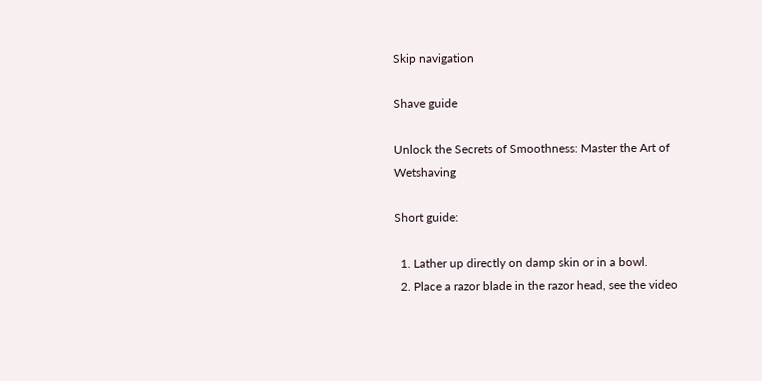Skip navigation

Shave guide

Unlock the Secrets of Smoothness: Master the Art of Wetshaving

Short guide:

  1. Lather up directly on damp skin or in a bowl.
  2. Place a razor blade in the razor head, see the video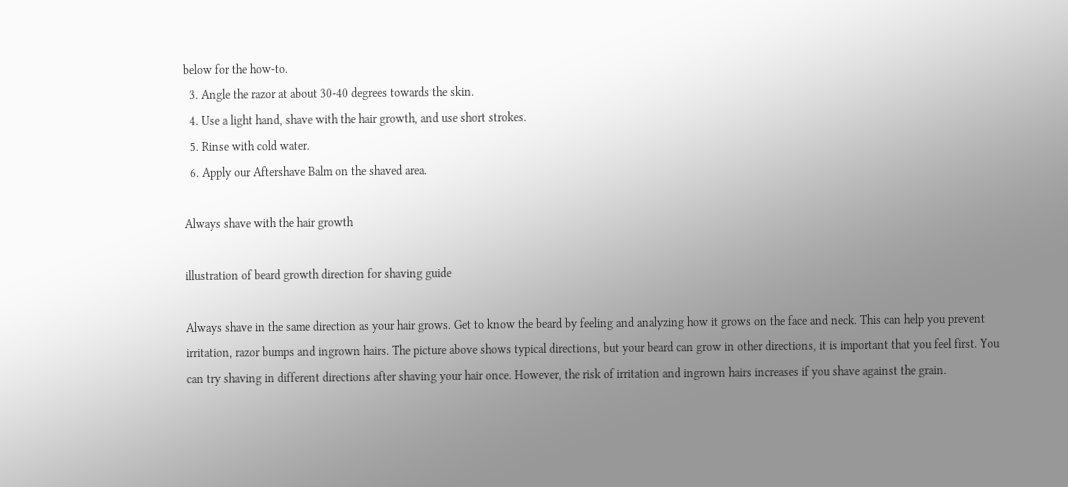below for the how-to.
  3. Angle the razor at about 30-40 degrees towards the skin.
  4. Use a light hand, shave with the hair growth, and use short strokes.
  5. Rinse with cold water.
  6. Apply our Aftershave Balm on the shaved area.

Always shave with the hair growth

illustration of beard growth direction for shaving guide

Always shave in the same direction as your hair grows. Get to know the beard by feeling and analyzing how it grows on the face and neck. This can help you prevent irritation, razor bumps and ingrown hairs. The picture above shows typical directions, but your beard can grow in other directions, it is important that you feel first. You can try shaving in different directions after shaving your hair once. However, the risk of irritation and ingrown hairs increases if you shave against the grain.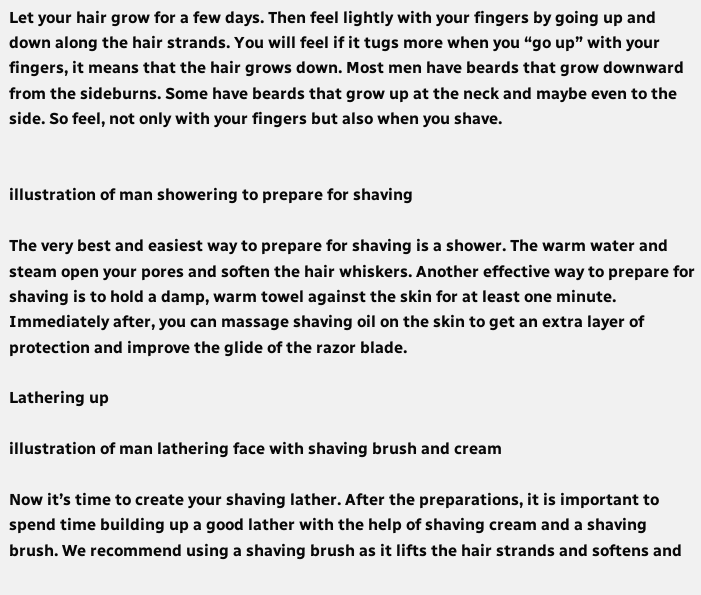Let your hair grow for a few days. Then feel lightly with your fingers by going up and down along the hair strands. You will feel if it tugs more when you “go up” with your fingers, it means that the hair grows down. Most men have beards that grow downward from the sideburns. Some have beards that grow up at the neck and maybe even to the side. So feel, not only with your fingers but also when you shave.


illustration of man showering to prepare for shaving

The very best and easiest way to prepare for shaving is a shower. The warm water and steam open your pores and soften the hair whiskers. Another effective way to prepare for shaving is to hold a damp, warm towel against the skin for at least one minute. Immediately after, you can massage shaving oil on the skin to get an extra layer of protection and improve the glide of the razor blade.

Lathering up

illustration of man lathering face with shaving brush and cream

Now it’s time to create your shaving lather. After the preparations, it is important to spend time building up a good lather with the help of shaving cream and a shaving brush. We recommend using a shaving brush as it lifts the hair strands and softens and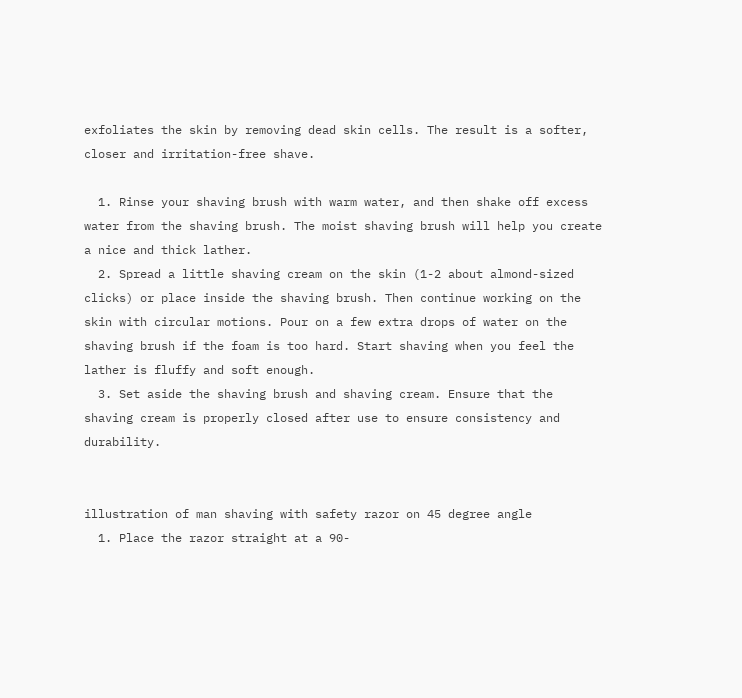exfoliates the skin by removing dead skin cells. The result is a softer, closer and irritation-free shave.

  1. Rinse your shaving brush with warm water, and then shake off excess water from the shaving brush. The moist shaving brush will help you create a nice and thick lather.
  2. Spread a little shaving cream on the skin (1-2 about almond-sized clicks) or place inside the shaving brush. Then continue working on the skin with circular motions. Pour on a few extra drops of water on the shaving brush if the foam is too hard. Start shaving when you feel the lather is fluffy and soft enough.
  3. Set aside the shaving brush and shaving cream. Ensure that the shaving cream is properly closed after use to ensure consistency and durability.


illustration of man shaving with safety razor on 45 degree angle
  1. Place the razor straight at a 90-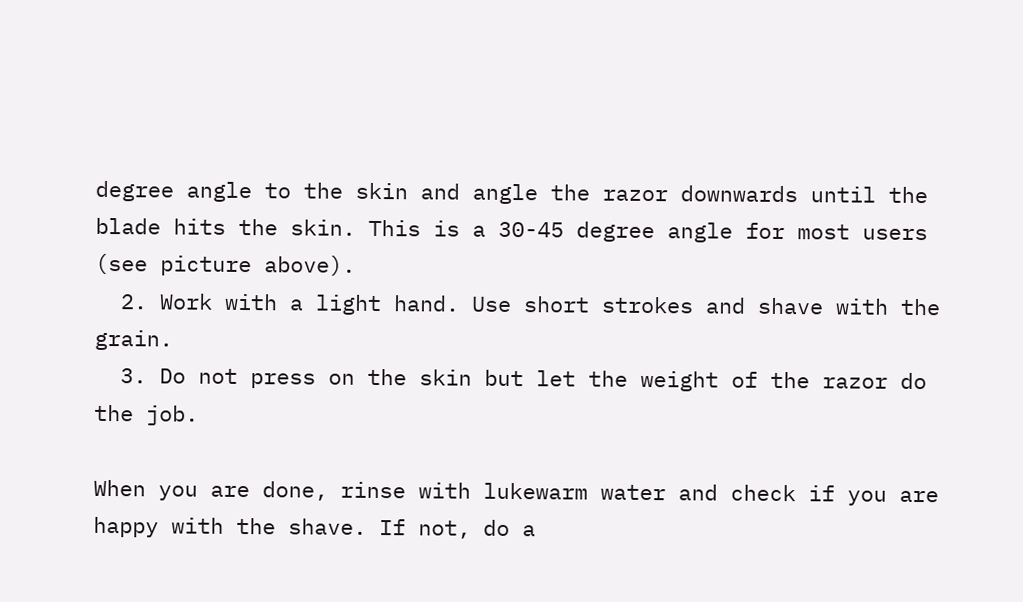degree angle to the skin and angle the razor downwards until the blade hits the skin. This is a 30-45 degree angle for most users (see picture above).
  2. Work with a light hand. Use short strokes and shave with the grain.
  3. Do not press on the skin but let the weight of the razor do the job.

When you are done, rinse with lukewarm water and check if you are happy with the shave. If not, do a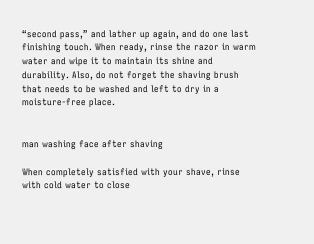“second pass,” and lather up again, and do one last finishing touch. When ready, rinse the razor in warm water and wipe it to maintain its shine and durability. Also, do not forget the shaving brush that needs to be washed and left to dry in a moisture-free place.


man washing face after shaving

When completely satisfied with your shave, rinse with cold water to close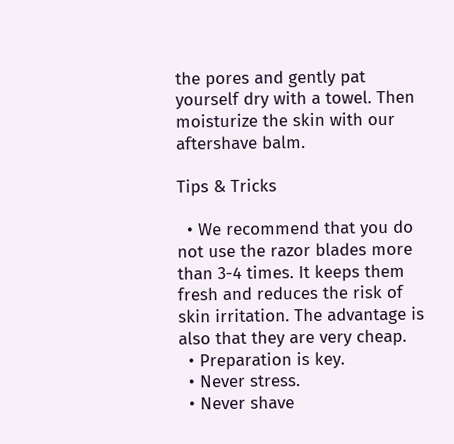the pores and gently pat yourself dry with a towel. Then moisturize the skin with our aftershave balm.

Tips & Tricks

  • We recommend that you do not use the razor blades more than 3-4 times. It keeps them fresh and reduces the risk of skin irritation. The advantage is also that they are very cheap.
  • Preparation is key.
  • Never stress.
  • Never shave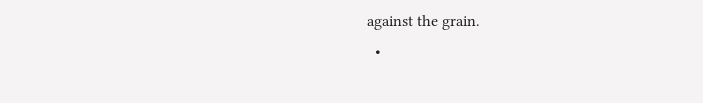against the grain.
  •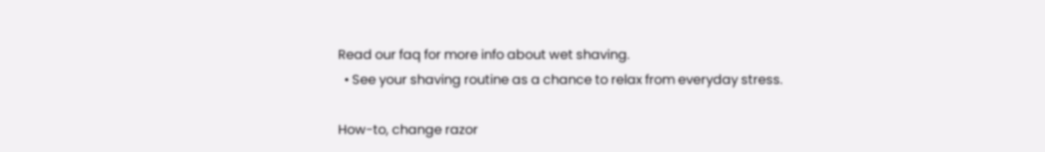Read our faq for more info about wet shaving.
  • See your shaving routine as a chance to relax from everyday stress.

How-to, change razor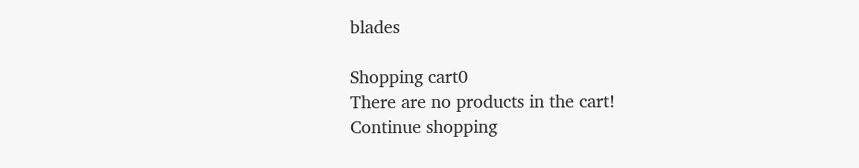blades

Shopping cart0
There are no products in the cart!
Continue shopping